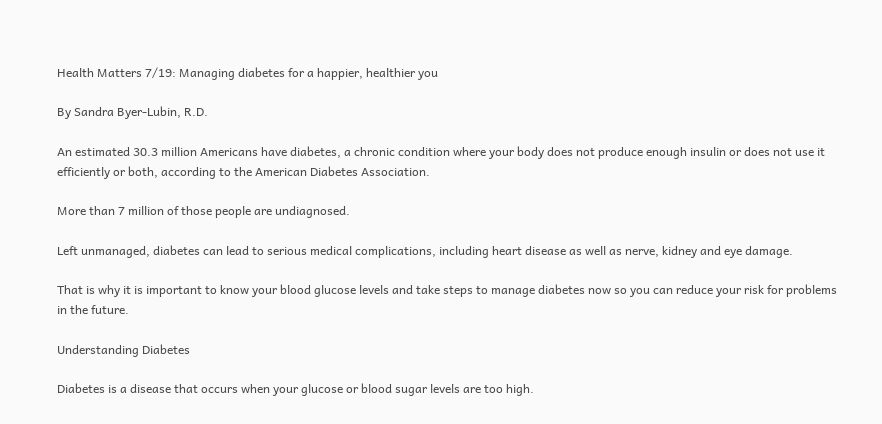Health Matters 7/19: Managing diabetes for a happier, healthier you

By Sandra Byer-Lubin, R.D.

An estimated 30.3 million Americans have diabetes, a chronic condition where your body does not produce enough insulin or does not use it efficiently or both, according to the American Diabetes Association.

More than 7 million of those people are undiagnosed.

Left unmanaged, diabetes can lead to serious medical complications, including heart disease as well as nerve, kidney and eye damage.

That is why it is important to know your blood glucose levels and take steps to manage diabetes now so you can reduce your risk for problems in the future.

Understanding Diabetes

Diabetes is a disease that occurs when your glucose or blood sugar levels are too high.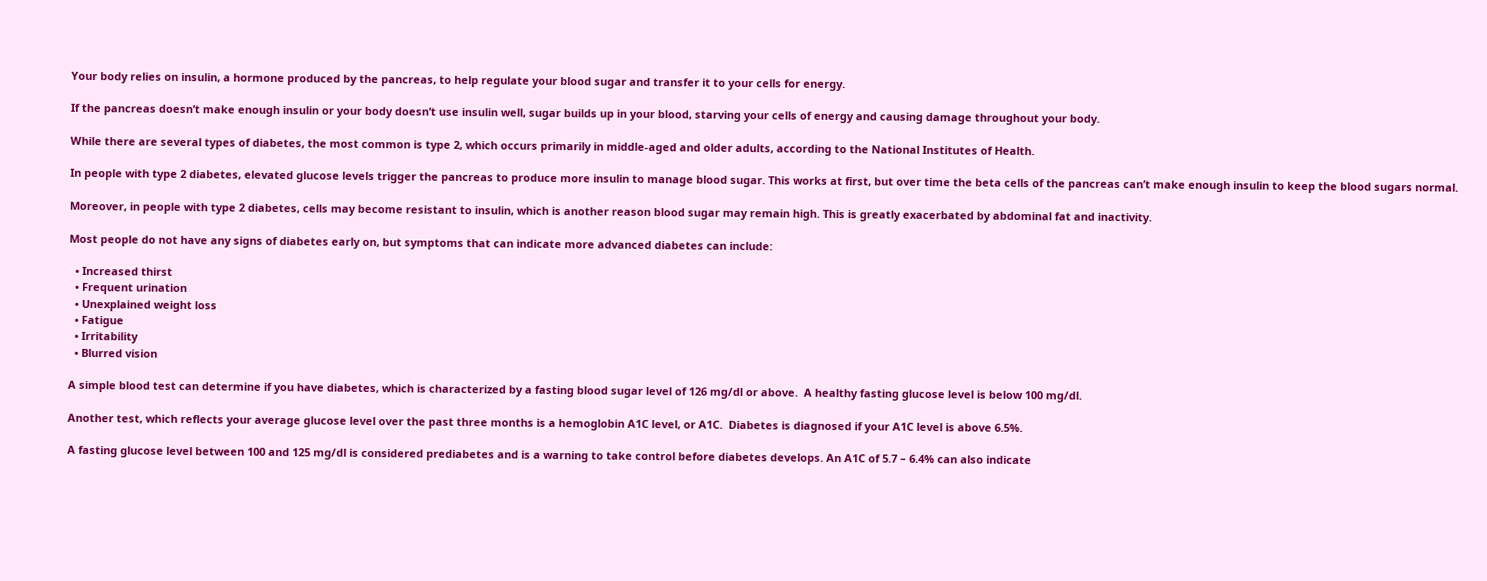Your body relies on insulin, a hormone produced by the pancreas, to help regulate your blood sugar and transfer it to your cells for energy.

If the pancreas doesn’t make enough insulin or your body doesn’t use insulin well, sugar builds up in your blood, starving your cells of energy and causing damage throughout your body.

While there are several types of diabetes, the most common is type 2, which occurs primarily in middle-aged and older adults, according to the National Institutes of Health.

In people with type 2 diabetes, elevated glucose levels trigger the pancreas to produce more insulin to manage blood sugar. This works at first, but over time the beta cells of the pancreas can’t make enough insulin to keep the blood sugars normal.

Moreover, in people with type 2 diabetes, cells may become resistant to insulin, which is another reason blood sugar may remain high. This is greatly exacerbated by abdominal fat and inactivity.

Most people do not have any signs of diabetes early on, but symptoms that can indicate more advanced diabetes can include:

  • Increased thirst
  • Frequent urination
  • Unexplained weight loss
  • Fatigue
  • Irritability
  • Blurred vision

A simple blood test can determine if you have diabetes, which is characterized by a fasting blood sugar level of 126 mg/dl or above.  A healthy fasting glucose level is below 100 mg/dl.

Another test, which reflects your average glucose level over the past three months is a hemoglobin A1C level, or A1C.  Diabetes is diagnosed if your A1C level is above 6.5%.

A fasting glucose level between 100 and 125 mg/dl is considered prediabetes and is a warning to take control before diabetes develops. An A1C of 5.7 – 6.4% can also indicate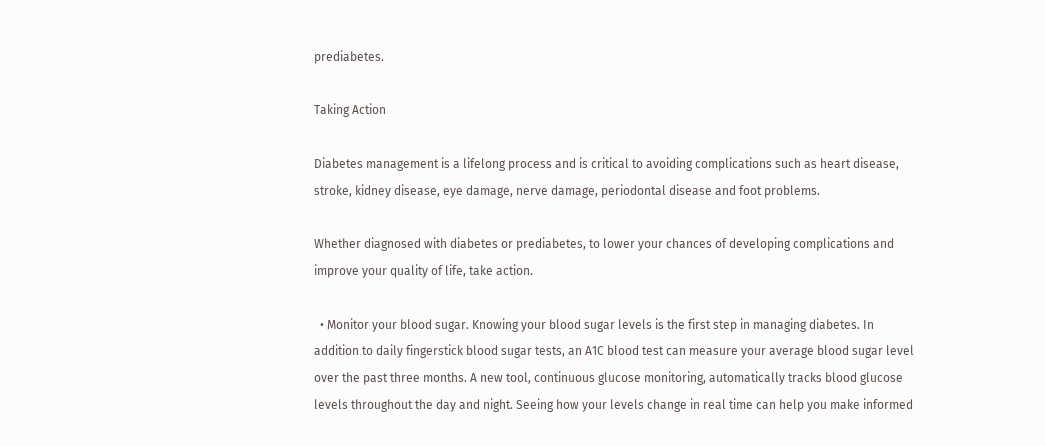prediabetes.

Taking Action

Diabetes management is a lifelong process and is critical to avoiding complications such as heart disease, stroke, kidney disease, eye damage, nerve damage, periodontal disease and foot problems.

Whether diagnosed with diabetes or prediabetes, to lower your chances of developing complications and improve your quality of life, take action.

  • Monitor your blood sugar. Knowing your blood sugar levels is the first step in managing diabetes. In addition to daily fingerstick blood sugar tests, an A1C blood test can measure your average blood sugar level over the past three months. A new tool, continuous glucose monitoring, automatically tracks blood glucose levels throughout the day and night. Seeing how your levels change in real time can help you make informed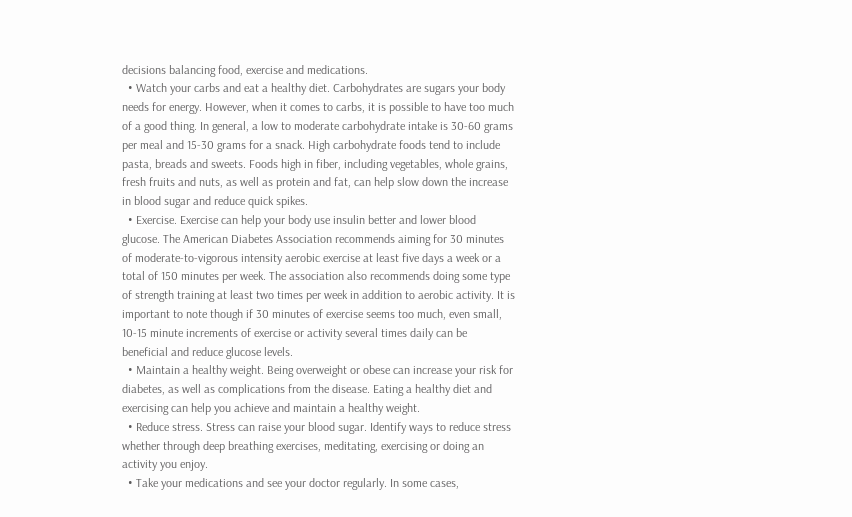decisions balancing food, exercise and medications.
  • Watch your carbs and eat a healthy diet. Carbohydrates are sugars your body needs for energy. However, when it comes to carbs, it is possible to have too much of a good thing. In general, a low to moderate carbohydrate intake is 30-60 grams per meal and 15-30 grams for a snack. High carbohydrate foods tend to include pasta, breads and sweets. Foods high in fiber, including vegetables, whole grains, fresh fruits and nuts, as well as protein and fat, can help slow down the increase in blood sugar and reduce quick spikes.
  • Exercise. Exercise can help your body use insulin better and lower blood glucose. The American Diabetes Association recommends aiming for 30 minutes of moderate-to-vigorous intensity aerobic exercise at least five days a week or a total of 150 minutes per week. The association also recommends doing some type of strength training at least two times per week in addition to aerobic activity. It is important to note though if 30 minutes of exercise seems too much, even small, 10-15 minute increments of exercise or activity several times daily can be beneficial and reduce glucose levels.
  • Maintain a healthy weight. Being overweight or obese can increase your risk for diabetes, as well as complications from the disease. Eating a healthy diet and exercising can help you achieve and maintain a healthy weight.
  • Reduce stress. Stress can raise your blood sugar. Identify ways to reduce stress whether through deep breathing exercises, meditating, exercising or doing an activity you enjoy.
  • Take your medications and see your doctor regularly. In some cases,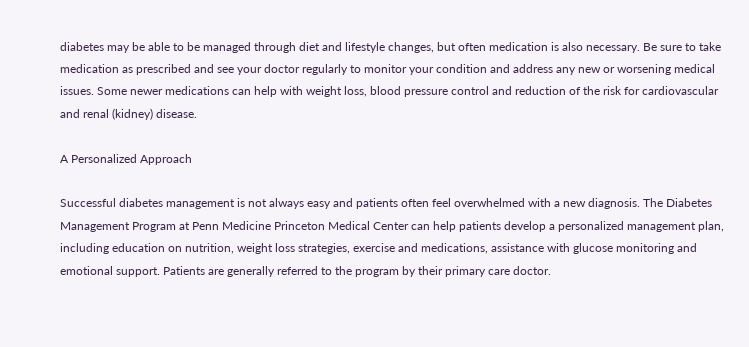diabetes may be able to be managed through diet and lifestyle changes, but often medication is also necessary. Be sure to take medication as prescribed and see your doctor regularly to monitor your condition and address any new or worsening medical issues. Some newer medications can help with weight loss, blood pressure control and reduction of the risk for cardiovascular and renal (kidney) disease.

A Personalized Approach

Successful diabetes management is not always easy and patients often feel overwhelmed with a new diagnosis. The Diabetes Management Program at Penn Medicine Princeton Medical Center can help patients develop a personalized management plan, including education on nutrition, weight loss strategies, exercise and medications, assistance with glucose monitoring and emotional support. Patients are generally referred to the program by their primary care doctor.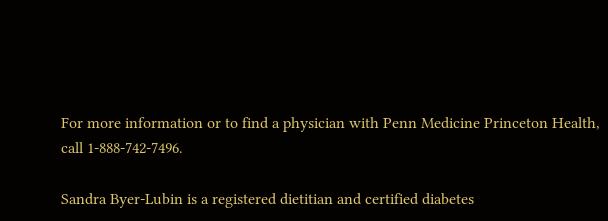For more information or to find a physician with Penn Medicine Princeton Health, call 1-888-742-7496.

Sandra Byer-Lubin is a registered dietitian and certified diabetes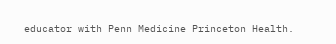educator with Penn Medicine Princeton Health.